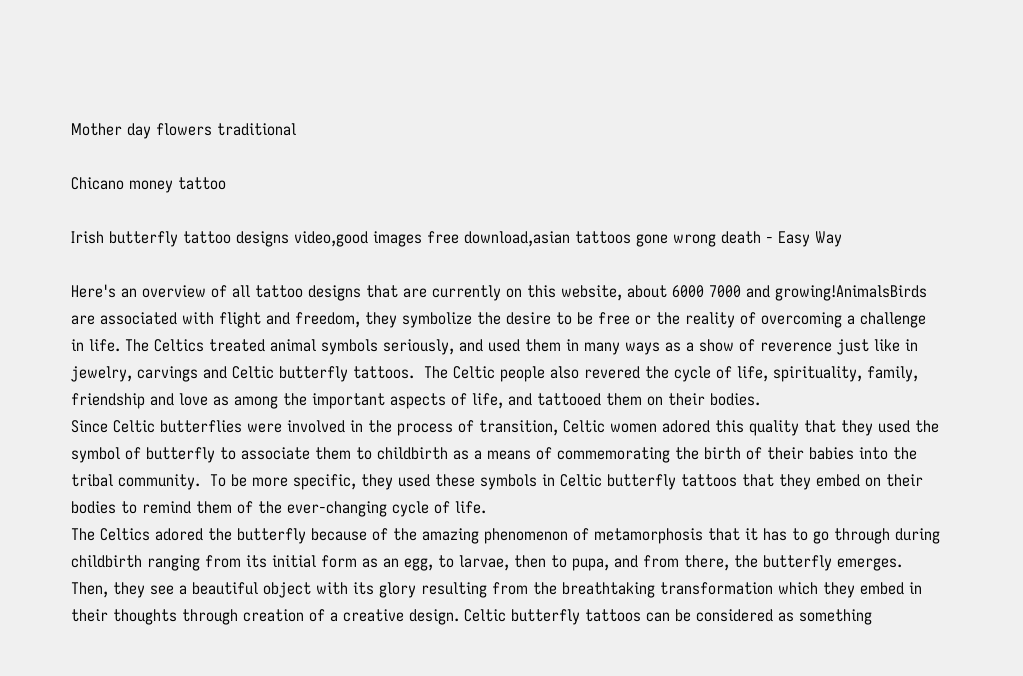Mother day flowers traditional

Chicano money tattoo

Irish butterfly tattoo designs video,good images free download,asian tattoos gone wrong death - Easy Way

Here's an overview of all tattoo designs that are currently on this website, about 6000 7000 and growing!AnimalsBirds are associated with flight and freedom, they symbolize the desire to be free or the reality of overcoming a challenge in life. The Celtics treated animal symbols seriously, and used them in many ways as a show of reverence just like in jewelry, carvings and Celtic butterfly tattoos.  The Celtic people also revered the cycle of life, spirituality, family, friendship and love as among the important aspects of life, and tattooed them on their bodies.
Since Celtic butterflies were involved in the process of transition, Celtic women adored this quality that they used the symbol of butterfly to associate them to childbirth as a means of commemorating the birth of their babies into the tribal community.  To be more specific, they used these symbols in Celtic butterfly tattoos that they embed on their bodies to remind them of the ever-changing cycle of life.
The Celtics adored the butterfly because of the amazing phenomenon of metamorphosis that it has to go through during childbirth ranging from its initial form as an egg, to larvae, then to pupa, and from there, the butterfly emerges.  Then, they see a beautiful object with its glory resulting from the breathtaking transformation which they embed in their thoughts through creation of a creative design. Celtic butterfly tattoos can be considered as something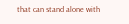that can stand alone with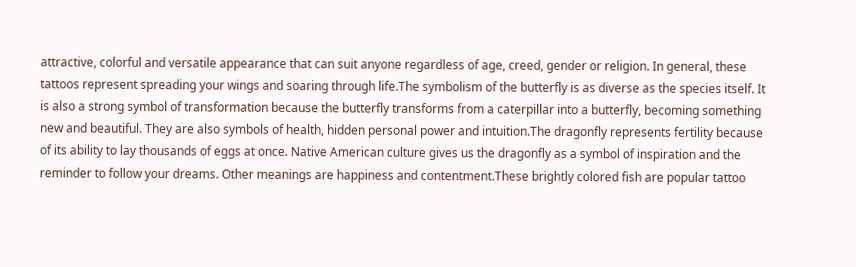attractive, colorful and versatile appearance that can suit anyone regardless of age, creed, gender or religion. In general, these tattoos represent spreading your wings and soaring through life.The symbolism of the butterfly is as diverse as the species itself. It is also a strong symbol of transformation because the butterfly transforms from a caterpillar into a butterfly, becoming something new and beautiful. They are also symbols of health, hidden personal power and intuition.The dragonfly represents fertility because of its ability to lay thousands of eggs at once. Native American culture gives us the dragonfly as a symbol of inspiration and the reminder to follow your dreams. Other meanings are happiness and contentment.These brightly colored fish are popular tattoo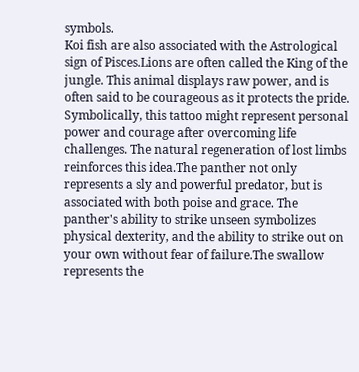symbols.
Koi fish are also associated with the Astrological sign of Pisces.Lions are often called the King of the jungle. This animal displays raw power, and is often said to be courageous as it protects the pride. Symbolically, this tattoo might represent personal power and courage after overcoming life challenges. The natural regeneration of lost limbs reinforces this idea.The panther not only represents a sly and powerful predator, but is associated with both poise and grace. The panther's ability to strike unseen symbolizes physical dexterity, and the ability to strike out on your own without fear of failure.The swallow represents the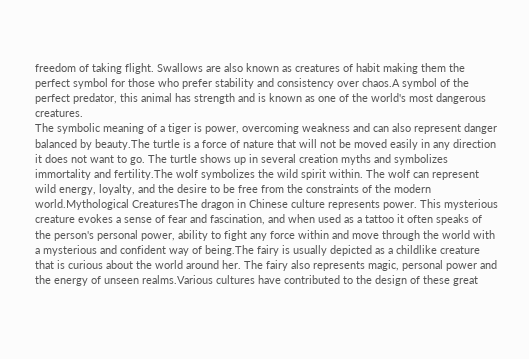freedom of taking flight. Swallows are also known as creatures of habit making them the perfect symbol for those who prefer stability and consistency over chaos.A symbol of the perfect predator, this animal has strength and is known as one of the world's most dangerous creatures.
The symbolic meaning of a tiger is power, overcoming weakness and can also represent danger balanced by beauty.The turtle is a force of nature that will not be moved easily in any direction it does not want to go. The turtle shows up in several creation myths and symbolizes immortality and fertility.The wolf symbolizes the wild spirit within. The wolf can represent wild energy, loyalty, and the desire to be free from the constraints of the modern world.Mythological CreaturesThe dragon in Chinese culture represents power. This mysterious creature evokes a sense of fear and fascination, and when used as a tattoo it often speaks of the person's personal power, ability to fight any force within and move through the world with a mysterious and confident way of being.The fairy is usually depicted as a childlike creature that is curious about the world around her. The fairy also represents magic, personal power and the energy of unseen realms.Various cultures have contributed to the design of these great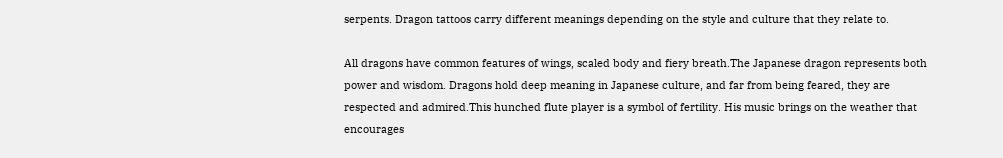serpents. Dragon tattoos carry different meanings depending on the style and culture that they relate to.

All dragons have common features of wings, scaled body and fiery breath.The Japanese dragon represents both power and wisdom. Dragons hold deep meaning in Japanese culture, and far from being feared, they are respected and admired.This hunched flute player is a symbol of fertility. His music brings on the weather that encourages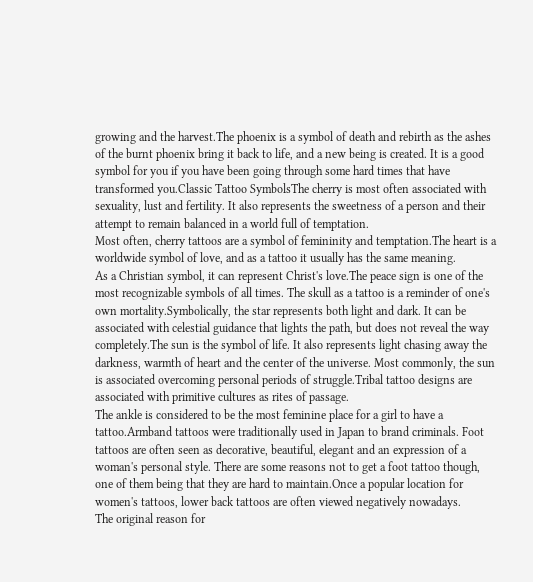growing and the harvest.The phoenix is a symbol of death and rebirth as the ashes of the burnt phoenix bring it back to life, and a new being is created. It is a good symbol for you if you have been going through some hard times that have transformed you.Classic Tattoo SymbolsThe cherry is most often associated with sexuality, lust and fertility. It also represents the sweetness of a person and their attempt to remain balanced in a world full of temptation.
Most often, cherry tattoos are a symbol of femininity and temptation.The heart is a worldwide symbol of love, and as a tattoo it usually has the same meaning.
As a Christian symbol, it can represent Christ's love.The peace sign is one of the most recognizable symbols of all times. The skull as a tattoo is a reminder of one's own mortality.Symbolically, the star represents both light and dark. It can be associated with celestial guidance that lights the path, but does not reveal the way completely.The sun is the symbol of life. It also represents light chasing away the darkness, warmth of heart and the center of the universe. Most commonly, the sun is associated overcoming personal periods of struggle.Tribal tattoo designs are associated with primitive cultures as rites of passage.
The ankle is considered to be the most feminine place for a girl to have a tattoo.Armband tattoos were traditionally used in Japan to brand criminals. Foot tattoos are often seen as decorative, beautiful, elegant and an expression of a woman's personal style. There are some reasons not to get a foot tattoo though, one of them being that they are hard to maintain.Once a popular location for women's tattoos, lower back tattoos are often viewed negatively nowadays.
The original reason for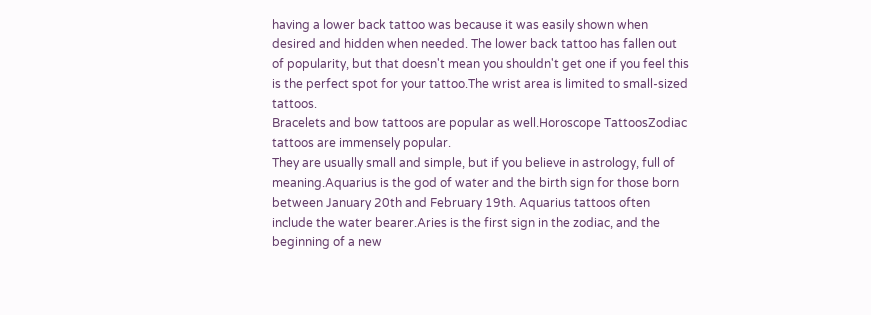having a lower back tattoo was because it was easily shown when desired and hidden when needed. The lower back tattoo has fallen out of popularity, but that doesn't mean you shouldn't get one if you feel this is the perfect spot for your tattoo.The wrist area is limited to small-sized tattoos.
Bracelets and bow tattoos are popular as well.Horoscope TattoosZodiac tattoos are immensely popular.
They are usually small and simple, but if you believe in astrology, full of meaning.Aquarius is the god of water and the birth sign for those born between January 20th and February 19th. Aquarius tattoos often include the water bearer.Aries is the first sign in the zodiac, and the beginning of a new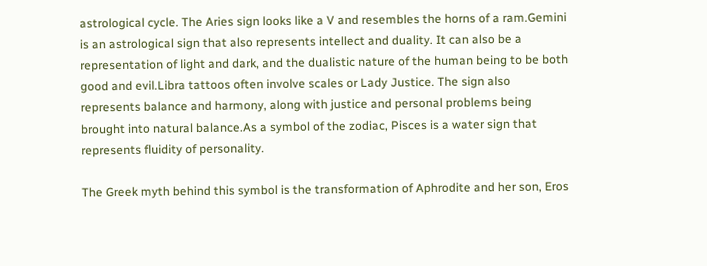astrological cycle. The Aries sign looks like a V and resembles the horns of a ram.Gemini is an astrological sign that also represents intellect and duality. It can also be a representation of light and dark, and the dualistic nature of the human being to be both good and evil.Libra tattoos often involve scales or Lady Justice. The sign also represents balance and harmony, along with justice and personal problems being brought into natural balance.As a symbol of the zodiac, Pisces is a water sign that represents fluidity of personality.

The Greek myth behind this symbol is the transformation of Aphrodite and her son, Eros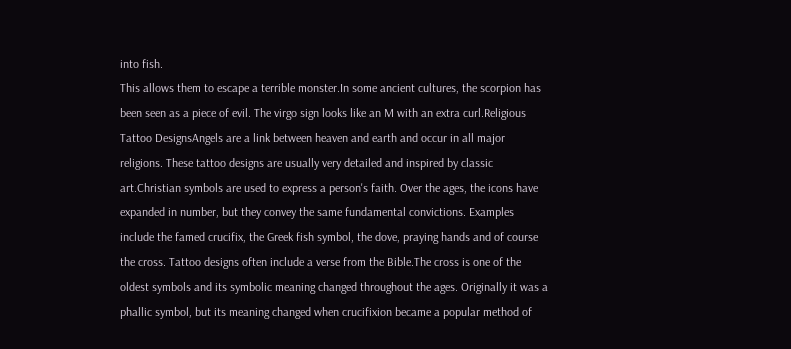into fish.
This allows them to escape a terrible monster.In some ancient cultures, the scorpion has been seen as a piece of evil. The virgo sign looks like an M with an extra curl.Religious Tattoo DesignsAngels are a link between heaven and earth and occur in all major religions. These tattoo designs are usually very detailed and inspired by classic art.Christian symbols are used to express a person's faith. Over the ages, the icons have expanded in number, but they convey the same fundamental convictions. Examples include the famed crucifix, the Greek fish symbol, the dove, praying hands and of course the cross. Tattoo designs often include a verse from the Bible.The cross is one of the oldest symbols and its symbolic meaning changed throughout the ages. Originally it was a phallic symbol, but its meaning changed when crucifixion became a popular method of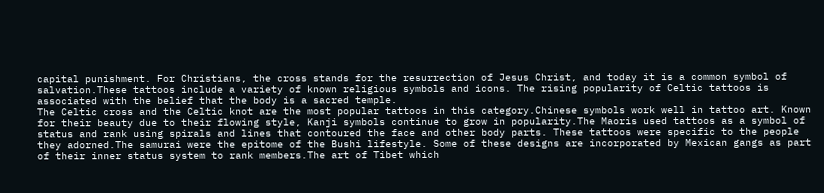capital punishment. For Christians, the cross stands for the resurrection of Jesus Christ, and today it is a common symbol of salvation.These tattoos include a variety of known religious symbols and icons. The rising popularity of Celtic tattoos is associated with the belief that the body is a sacred temple.
The Celtic cross and the Celtic knot are the most popular tattoos in this category.Chinese symbols work well in tattoo art. Known for their beauty due to their flowing style, Kanji symbols continue to grow in popularity.The Maoris used tattoos as a symbol of status and rank using spirals and lines that contoured the face and other body parts. These tattoos were specific to the people they adorned.The samurai were the epitome of the Bushi lifestyle. Some of these designs are incorporated by Mexican gangs as part of their inner status system to rank members.The art of Tibet which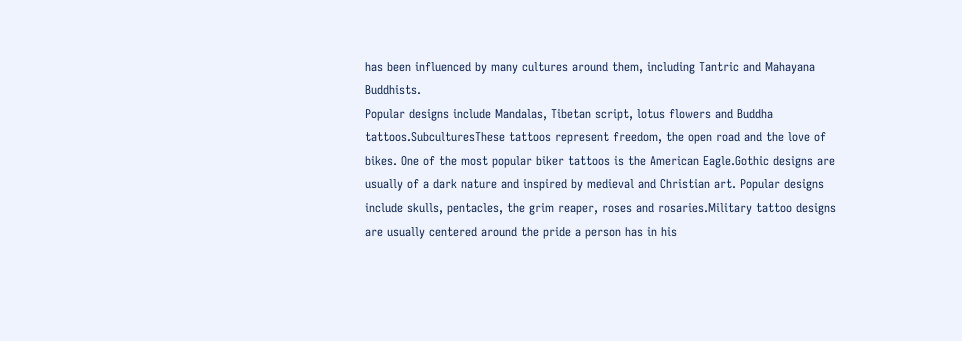has been influenced by many cultures around them, including Tantric and Mahayana Buddhists.
Popular designs include Mandalas, Tibetan script, lotus flowers and Buddha tattoos.SubculturesThese tattoos represent freedom, the open road and the love of bikes. One of the most popular biker tattoos is the American Eagle.Gothic designs are usually of a dark nature and inspired by medieval and Christian art. Popular designs include skulls, pentacles, the grim reaper, roses and rosaries.Military tattoo designs are usually centered around the pride a person has in his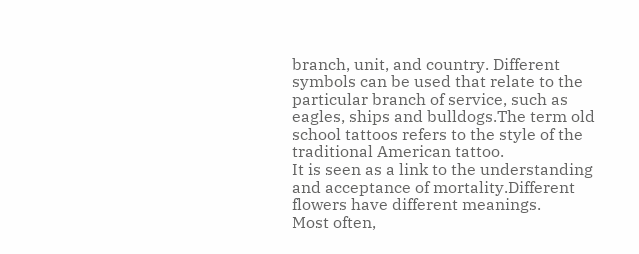branch, unit, and country. Different symbols can be used that relate to the particular branch of service, such as eagles, ships and bulldogs.The term old school tattoos refers to the style of the traditional American tattoo.
It is seen as a link to the understanding and acceptance of mortality.Different flowers have different meanings.
Most often,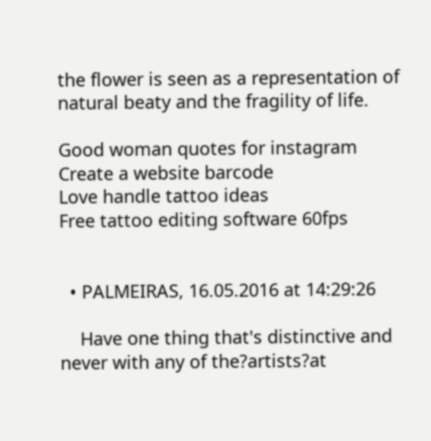the flower is seen as a representation of natural beaty and the fragility of life.

Good woman quotes for instagram
Create a website barcode
Love handle tattoo ideas
Free tattoo editing software 60fps


  • PALMEIRAS, 16.05.2016 at 14:29:26

    Have one thing that's distinctive and never with any of the?artists?at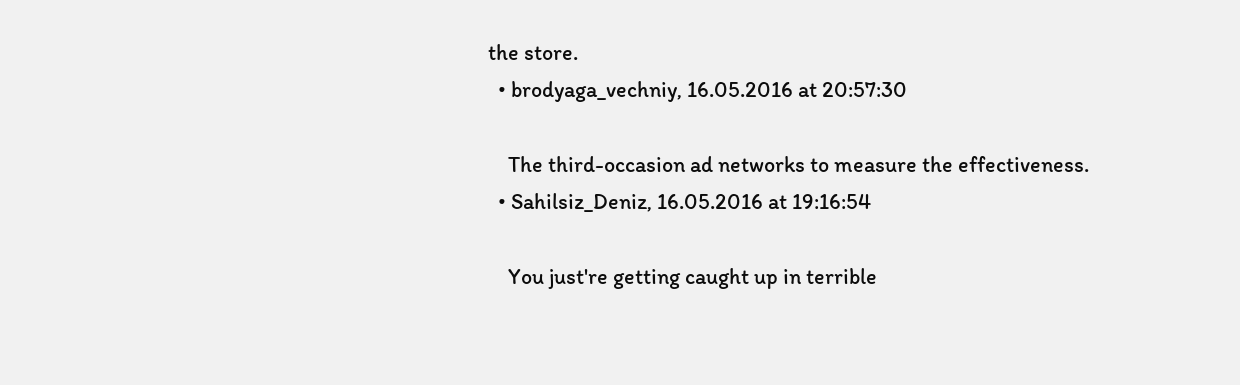the store.
  • brodyaga_vechniy, 16.05.2016 at 20:57:30

    The third-occasion ad networks to measure the effectiveness.
  • Sahilsiz_Deniz, 16.05.2016 at 19:16:54

    You just're getting caught up in terrible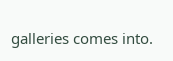galleries comes into.